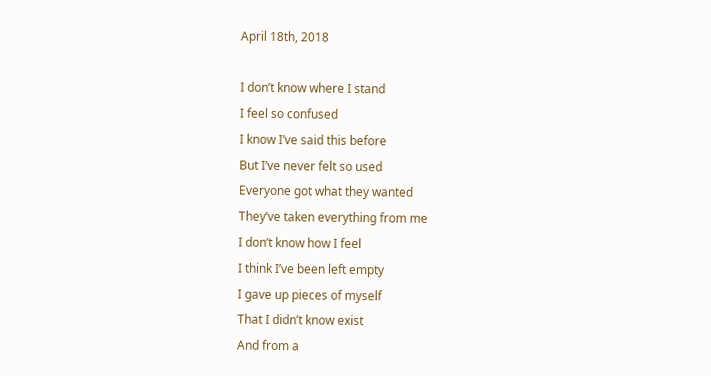April 18th, 2018

I don’t know where I stand
I feel so confused
I know I’ve said this before
But I’ve never felt so used
Everyone got what they wanted
They’ve taken everything from me
I don’t know how I feel
I think I’ve been left empty
I gave up pieces of myself
That I didn’t know exist
And from a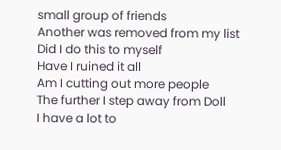small group of friends
Another was removed from my list
Did I do this to myself
Have I ruined it all
Am I cutting out more people
The further I step away from Doll
I have a lot to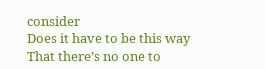consider
Does it have to be this way
That there’s no one to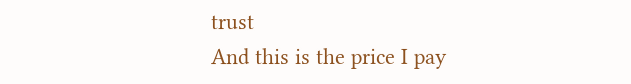trust
And this is the price I pay